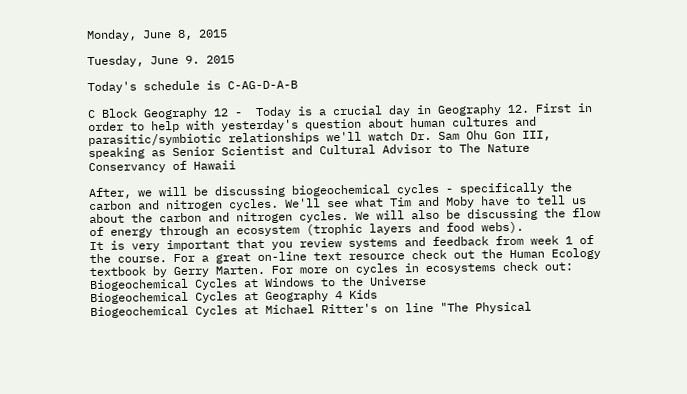Monday, June 8, 2015

Tuesday, June 9. 2015

Today's schedule is C-AG-D-A-B

C Block Geography 12 -  Today is a crucial day in Geography 12. First in order to help with yesterday's question about human cultures and parasitic/symbiotic relationships we'll watch Dr. Sam Ohu Gon III, speaking as Senior Scientist and Cultural Advisor to The Nature Conservancy of Hawaii

After, we will be discussing biogeochemical cycles - specifically the carbon and nitrogen cycles. We'll see what Tim and Moby have to tell us about the carbon and nitrogen cycles. We will also be discussing the flow of energy through an ecosystem (trophic layers and food webs).
It is very important that you review systems and feedback from week 1 of the course. For a great on-line text resource check out the Human Ecology textbook by Gerry Marten. For more on cycles in ecosystems check out:
Biogeochemical Cycles at Windows to the Universe
Biogeochemical Cycles at Geography 4 Kids
Biogeochemical Cycles at Michael Ritter's on line "The Physical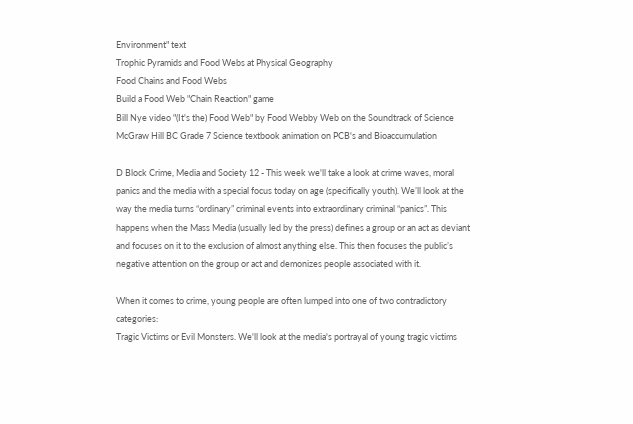Environment" text
Trophic Pyramids and Food Webs at Physical Geography
Food Chains and Food Webs
Build a Food Web "Chain Reaction" game
Bill Nye video "(It's the) Food Web" by Food Webby Web on the Soundtrack of Science
McGraw Hill BC Grade 7 Science textbook animation on PCB's and Bioaccumulation

D Block Crime, Media and Society 12 - This week we'll take a look at crime waves, moral panics and the media with a special focus today on age (specifically youth). We’ll look at the way the media turns “ordinary” criminal events into extraordinary criminal “panics”. This happens when the Mass Media (usually led by the press) defines a group or an act as deviant and focuses on it to the exclusion of almost anything else. This then focuses the public’s negative attention on the group or act and demonizes people associated with it.

When it comes to crime, young people are often lumped into one of two contradictory categories:
Tragic Victims or Evil Monsters. We'll look at the media's portrayal of young tragic victims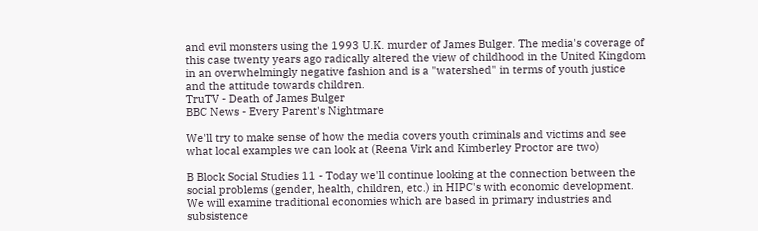and evil monsters using the 1993 U.K. murder of James Bulger. The media's coverage of this case twenty years ago radically altered the view of childhood in the United Kingdom in an overwhelmingly negative fashion and is a "watershed" in terms of youth justice and the attitude towards children.
TruTV - Death of James Bulger
BBC News - Every Parent's Nightmare

We'll try to make sense of how the media covers youth criminals and victims and see what local examples we can look at (Reena Virk and Kimberley Proctor are two)

B Block Social Studies 11 - Today we'll continue looking at the connection between the social problems (gender, health, children, etc.) in HIPC's with economic development. We will examine traditional economies which are based in primary industries and subsistence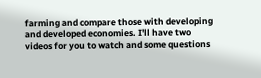farming and compare those with developing and developed economies. I'll have two videos for you to watch and some questions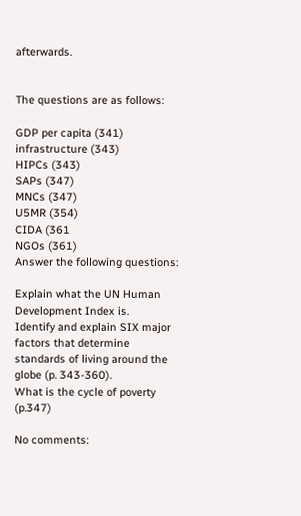afterwards.


The questions are as follows:

GDP per capita (341)
infrastructure (343)
HIPCs (343)
SAPs (347)
MNCs (347)
U5MR (354)
CIDA (361
NGOs (361)
Answer the following questions:

Explain what the UN Human Development Index is.
Identify and explain SIX major factors that determine standards of living around the globe (p. 343-360).
What is the cycle of poverty (p.347)

No comments: